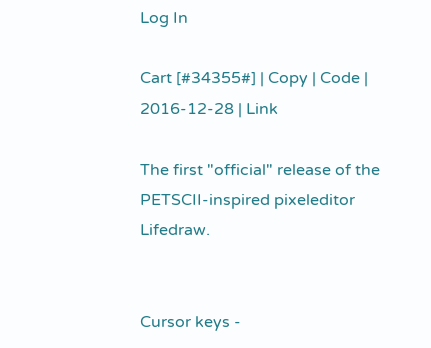Log In

Cart [#34355#] | Copy | Code | 2016-12-28 | Link

The first "official" release of the PETSCII-inspired pixeleditor Lifedraw.


Cursor keys -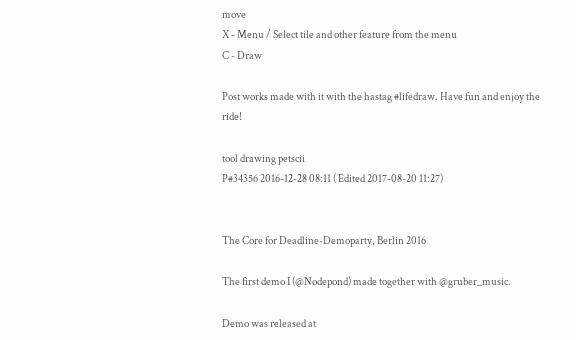move
X - Menu / Select tile and other feature from the menu
C - Draw

Post works made with it with the hastag #lifedraw. Have fun and enjoy the ride!

tool drawing petscii
P#34356 2016-12-28 08:11 ( Edited 2017-08-20 11:27)


The Core for Deadline-Demoparty, Berlin 2016

The first demo I (@Nodepond) made together with @gruber_music.

Demo was released at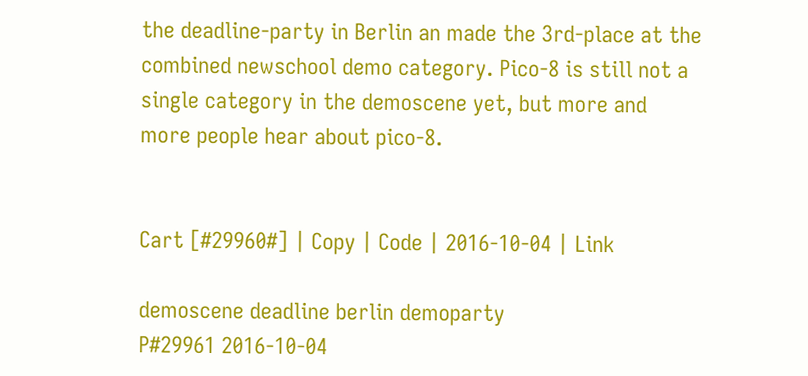the deadline-party in Berlin an made the 3rd-place at the combined newschool demo category. Pico-8 is still not a single category in the demoscene yet, but more and more people hear about pico-8.


Cart [#29960#] | Copy | Code | 2016-10-04 | Link

demoscene deadline berlin demoparty
P#29961 2016-10-04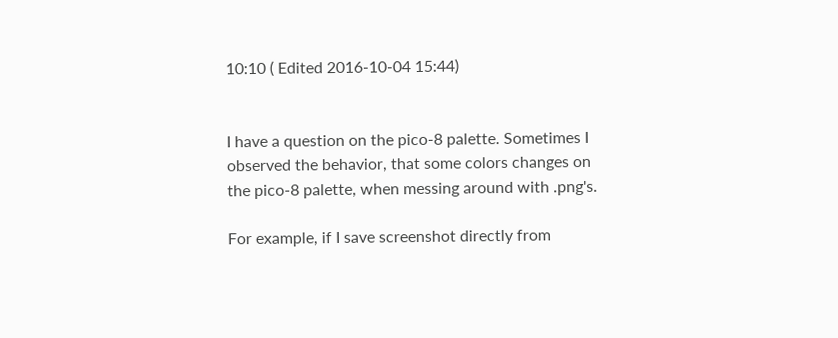10:10 ( Edited 2016-10-04 15:44)


I have a question on the pico-8 palette. Sometimes I observed the behavior, that some colors changes on the pico-8 palette, when messing around with .png's.

For example, if I save screenshot directly from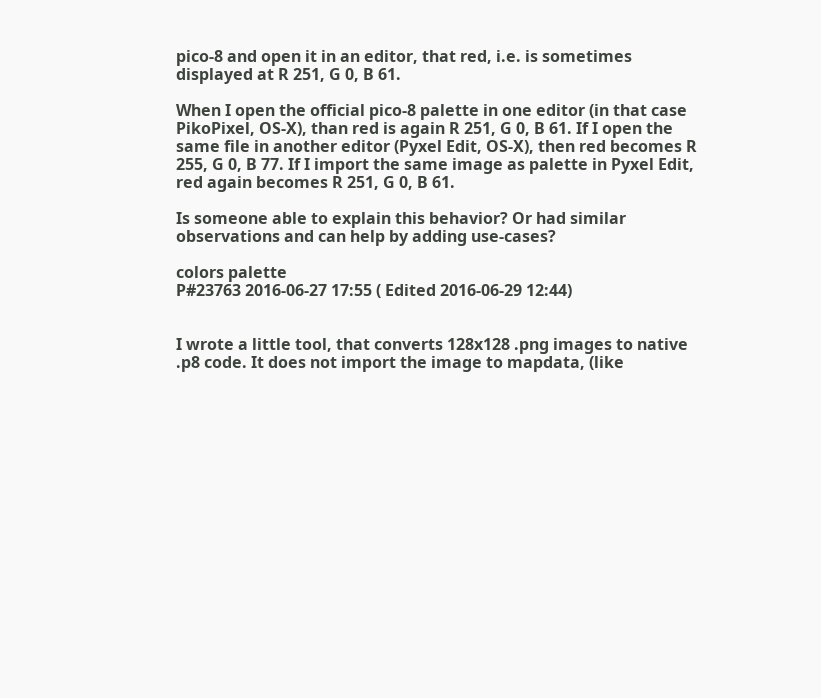pico-8 and open it in an editor, that red, i.e. is sometimes displayed at R 251, G 0, B 61.

When I open the official pico-8 palette in one editor (in that case PikoPixel, OS-X), than red is again R 251, G 0, B 61. If I open the same file in another editor (Pyxel Edit, OS-X), then red becomes R 255, G 0, B 77. If I import the same image as palette in Pyxel Edit, red again becomes R 251, G 0, B 61.

Is someone able to explain this behavior? Or had similar observations and can help by adding use-cases?

colors palette
P#23763 2016-06-27 17:55 ( Edited 2016-06-29 12:44)


I wrote a little tool, that converts 128x128 .png images to native .p8 code. It does not import the image to mapdata, (like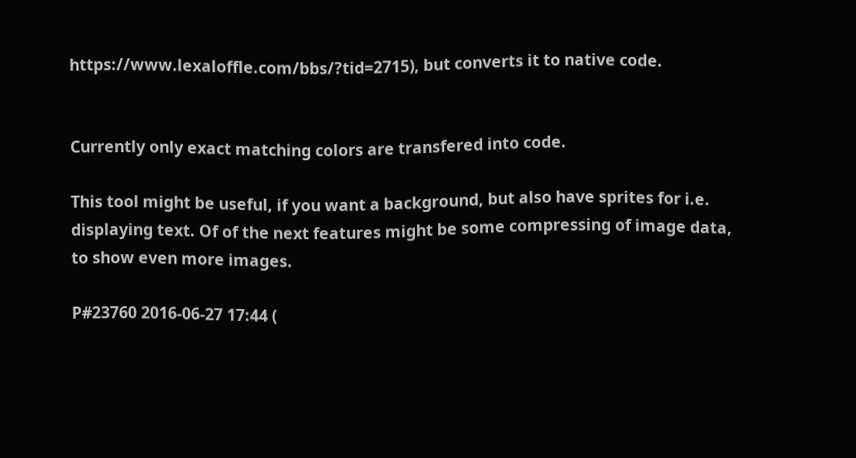https://www.lexaloffle.com/bbs/?tid=2715), but converts it to native code.


Currently only exact matching colors are transfered into code.

This tool might be useful, if you want a background, but also have sprites for i.e. displaying text. Of of the next features might be some compressing of image data, to show even more images.

P#23760 2016-06-27 17:44 (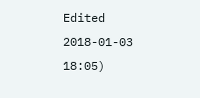Edited 2018-01-03 18:05)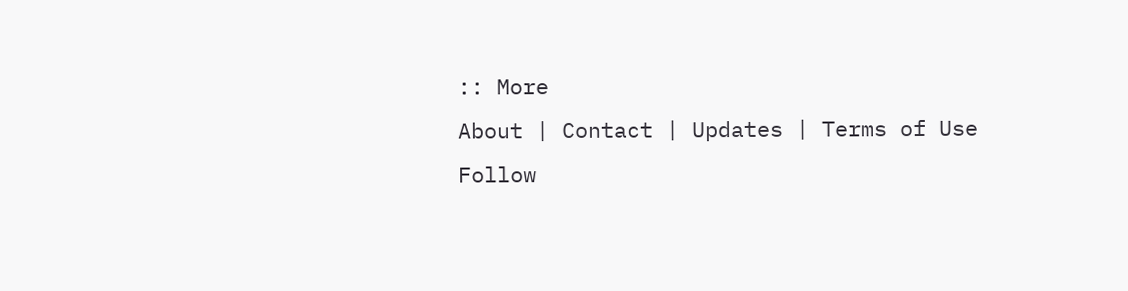:: More
About | Contact | Updates | Terms of Use
Follow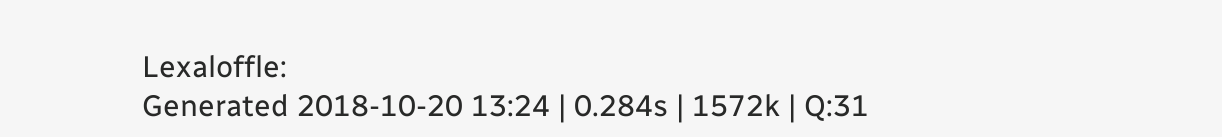Lexaloffle:
Generated 2018-10-20 13:24 | 0.284s | 1572k | Q:31